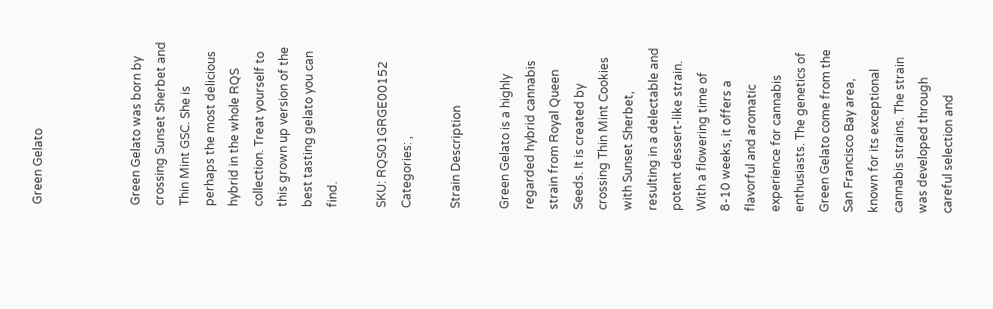Green Gelato



Green Gelato was born by crossing Sunset Sherbet and Thin Mint GSC. She is perhaps the most delicious hybrid in the whole RQS collection. Treat yourself to this grown up version of the best tasting gelato you can find.

SKU: RQS01GRGE00152 Categories: ,

Strain Description

Green Gelato is a highly regarded hybrid cannabis strain from Royal Queen Seeds. It is created by crossing Thin Mint Cookies with Sunset Sherbet, resulting in a delectable and potent dessert-like strain. With a flowering time of 8-10 weeks, it offers a flavorful and aromatic experience for cannabis enthusiasts. The genetics of Green Gelato come from the San Francisco Bay area, known for its exceptional cannabis strains. The strain was developed through careful selection and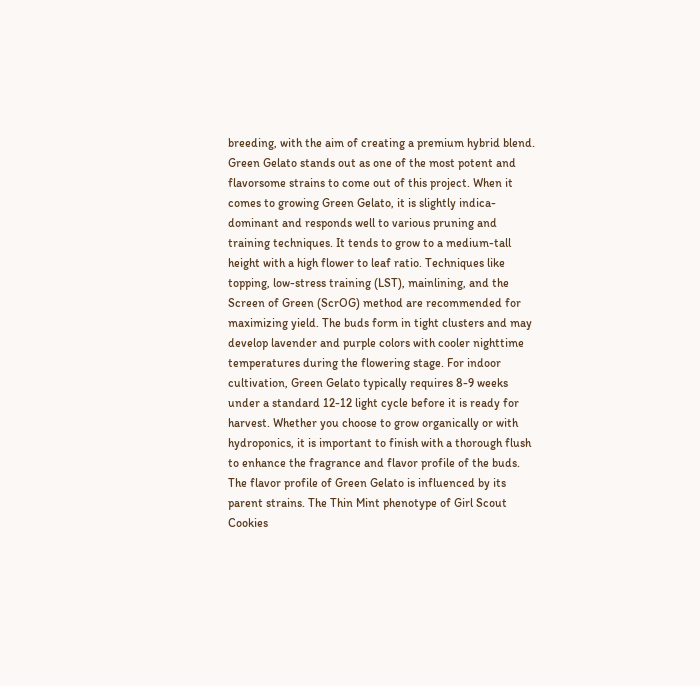breeding, with the aim of creating a premium hybrid blend. Green Gelato stands out as one of the most potent and flavorsome strains to come out of this project. When it comes to growing Green Gelato, it is slightly indica-dominant and responds well to various pruning and training techniques. It tends to grow to a medium-tall height with a high flower to leaf ratio. Techniques like topping, low-stress training (LST), mainlining, and the Screen of Green (ScrOG) method are recommended for maximizing yield. The buds form in tight clusters and may develop lavender and purple colors with cooler nighttime temperatures during the flowering stage. For indoor cultivation, Green Gelato typically requires 8-9 weeks under a standard 12-12 light cycle before it is ready for harvest. Whether you choose to grow organically or with hydroponics, it is important to finish with a thorough flush to enhance the fragrance and flavor profile of the buds. The flavor profile of Green Gelato is influenced by its parent strains. The Thin Mint phenotype of Girl Scout Cookies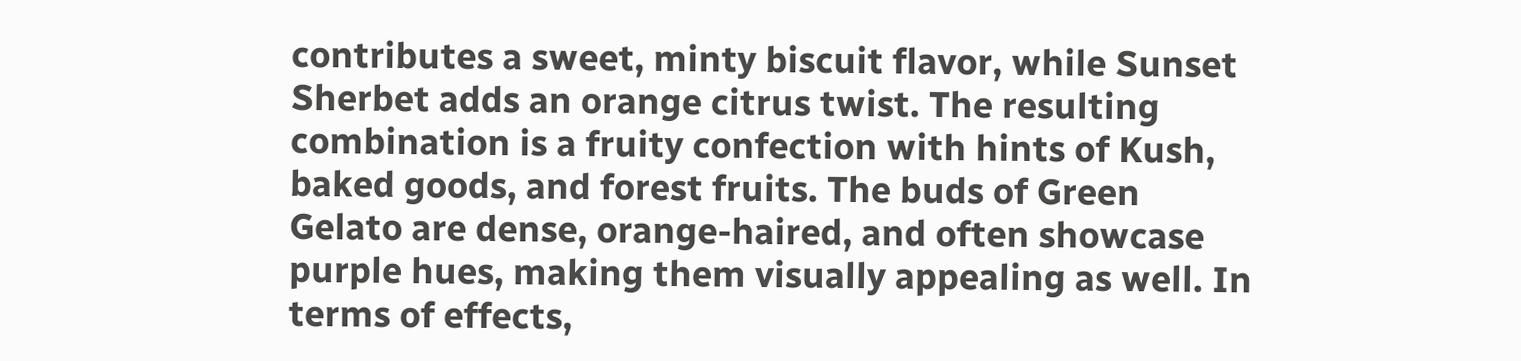contributes a sweet, minty biscuit flavor, while Sunset Sherbet adds an orange citrus twist. The resulting combination is a fruity confection with hints of Kush, baked goods, and forest fruits. The buds of Green Gelato are dense, orange-haired, and often showcase purple hues, making them visually appealing as well. In terms of effects,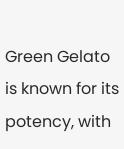Green Gelato is known for its potency, with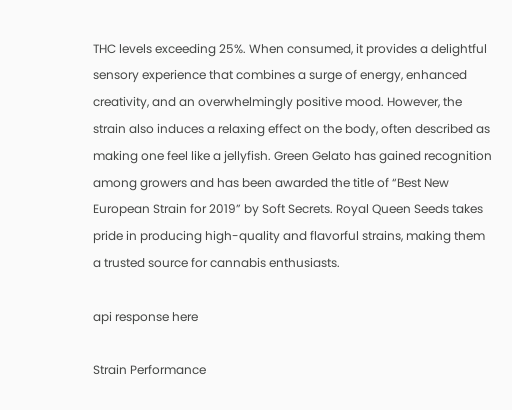THC levels exceeding 25%. When consumed, it provides a delightful sensory experience that combines a surge of energy, enhanced creativity, and an overwhelmingly positive mood. However, the strain also induces a relaxing effect on the body, often described as making one feel like a jellyfish. Green Gelato has gained recognition among growers and has been awarded the title of “Best New European Strain for 2019” by Soft Secrets. Royal Queen Seeds takes pride in producing high-quality and flavorful strains, making them a trusted source for cannabis enthusiasts.

api response here

Strain Performance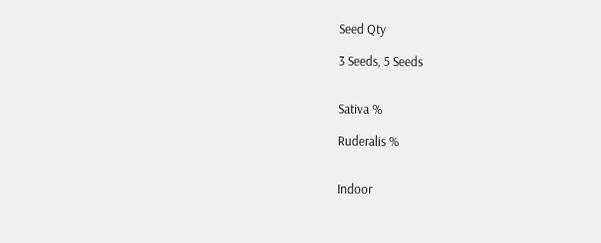Seed Qty

3 Seeds, 5 Seeds


Sativa %

Ruderalis %


Indoor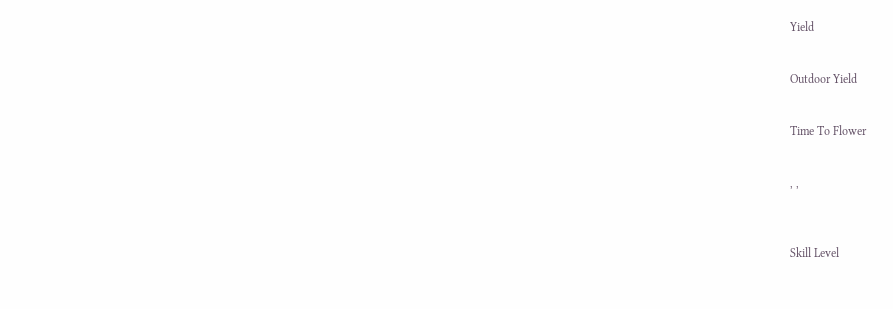Yield


Outdoor Yield


Time To Flower


, ,



Skill Level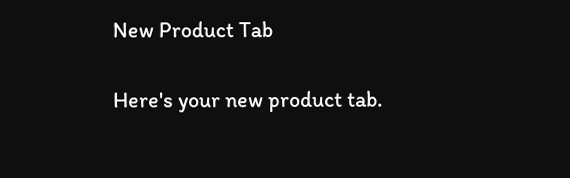New Product Tab

Here's your new product tab.